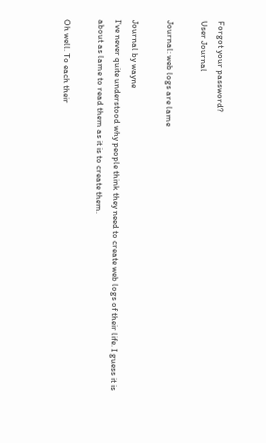Forgot your password?
User Journal

Journal: web logs are lame

Journal by wayne
I've never quite understood why people think they need to create web logs of their life. I guess it is about as lame to read them as it is to create them.

Oh well. To each their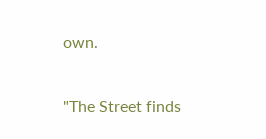own.

"The Street finds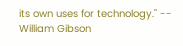its own uses for technology." -- William Gibson